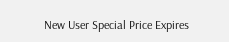New User Special Price Expires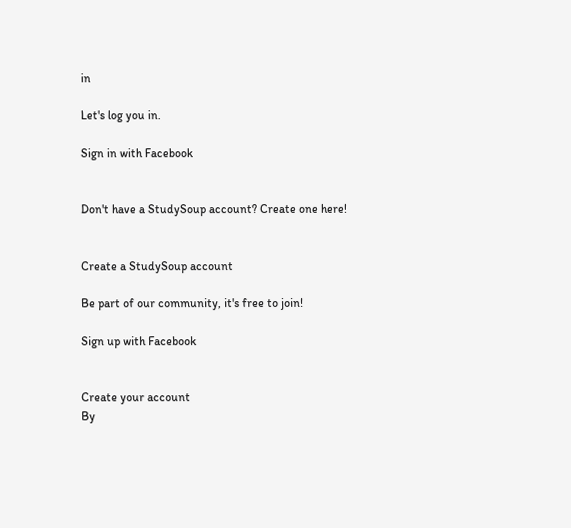in

Let's log you in.

Sign in with Facebook


Don't have a StudySoup account? Create one here!


Create a StudySoup account

Be part of our community, it's free to join!

Sign up with Facebook


Create your account
By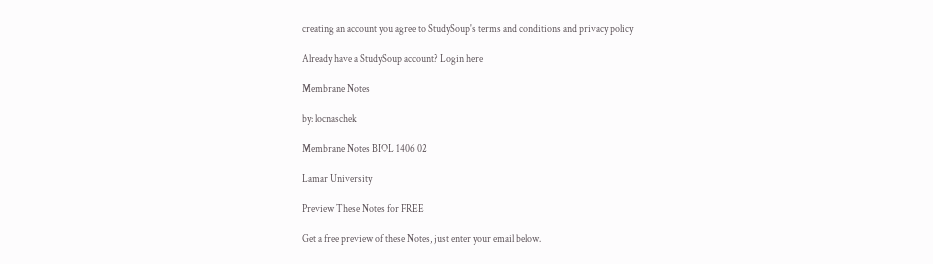creating an account you agree to StudySoup's terms and conditions and privacy policy

Already have a StudySoup account? Login here

Membrane Notes

by: locnaschek

Membrane Notes BIOL 1406 02

Lamar University

Preview These Notes for FREE

Get a free preview of these Notes, just enter your email below.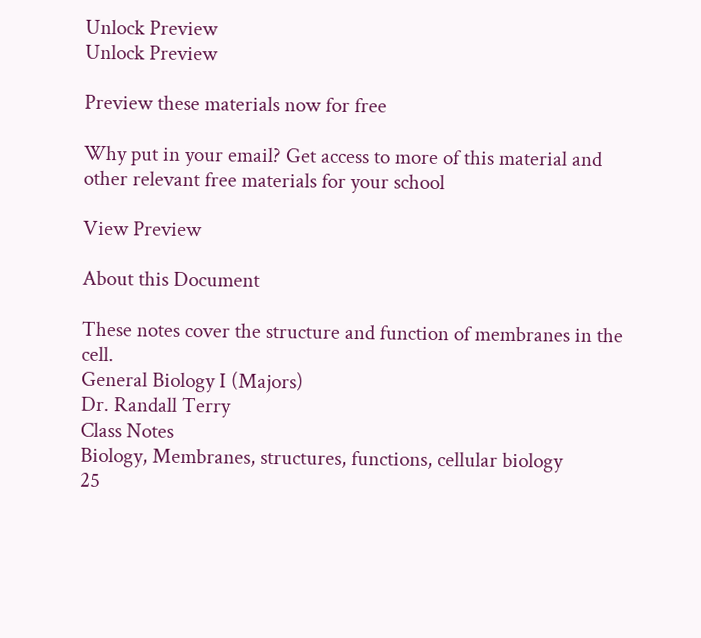Unlock Preview
Unlock Preview

Preview these materials now for free

Why put in your email? Get access to more of this material and other relevant free materials for your school

View Preview

About this Document

These notes cover the structure and function of membranes in the cell.
General Biology I (Majors)
Dr. Randall Terry
Class Notes
Biology, Membranes, structures, functions, cellular biology
25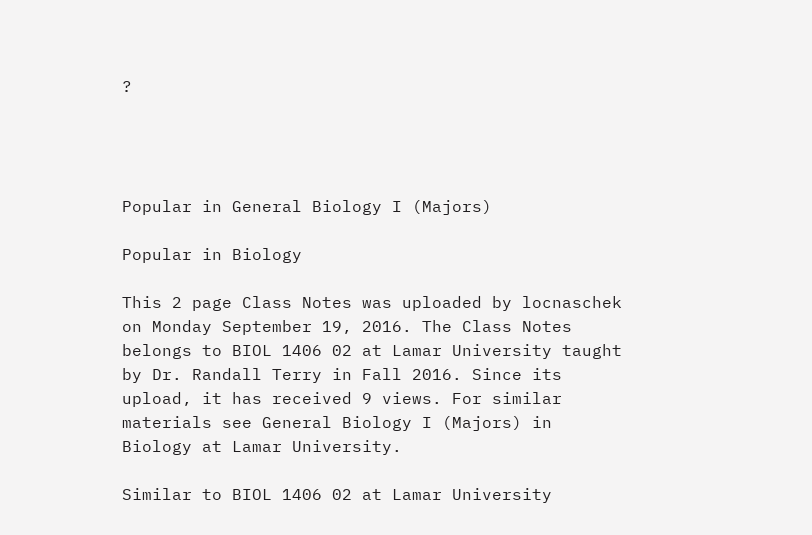?




Popular in General Biology I (Majors)

Popular in Biology

This 2 page Class Notes was uploaded by locnaschek on Monday September 19, 2016. The Class Notes belongs to BIOL 1406 02 at Lamar University taught by Dr. Randall Terry in Fall 2016. Since its upload, it has received 9 views. For similar materials see General Biology I (Majors) in Biology at Lamar University.

Similar to BIOL 1406 02 at Lamar University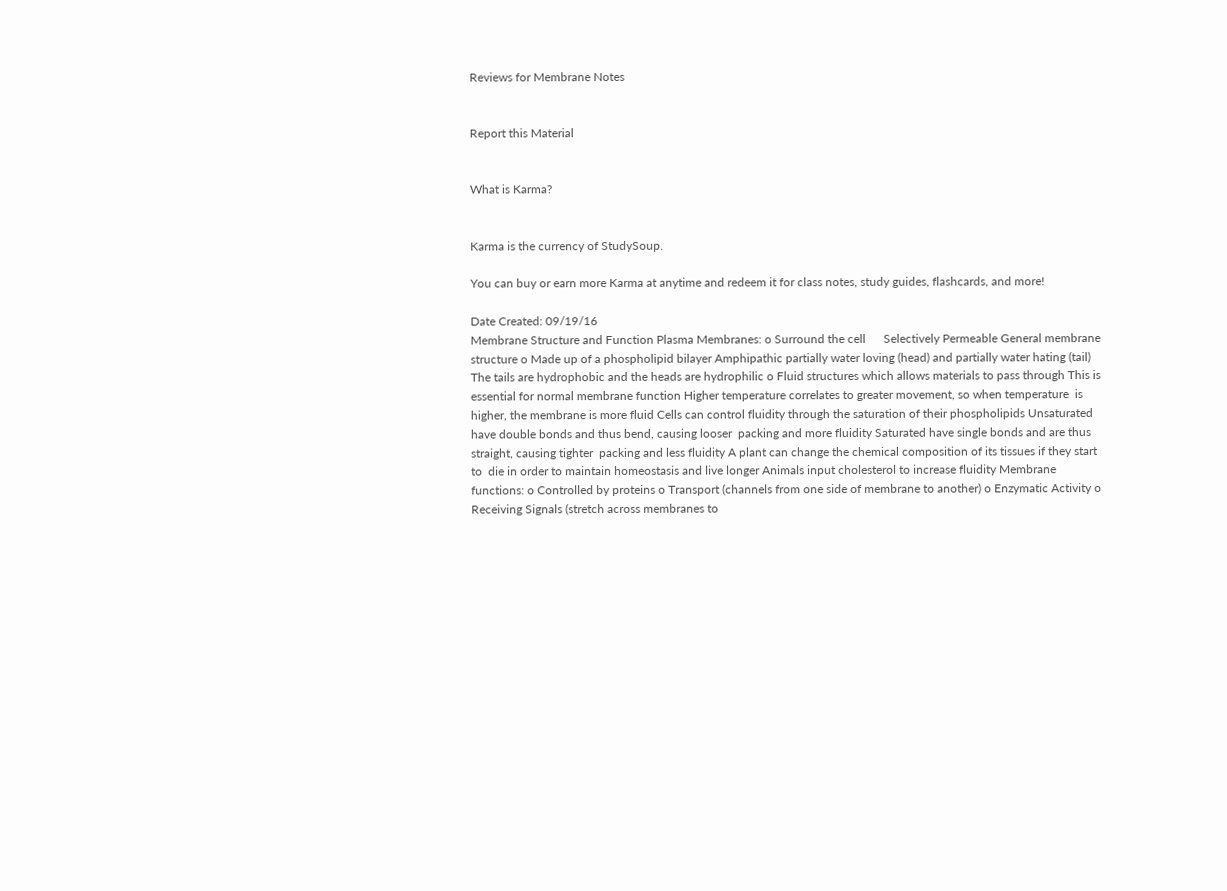Reviews for Membrane Notes


Report this Material


What is Karma?


Karma is the currency of StudySoup.

You can buy or earn more Karma at anytime and redeem it for class notes, study guides, flashcards, and more!

Date Created: 09/19/16
Membrane Structure and Function Plasma Membranes: o Surround the cell      Selectively Permeable General membrane structure o Made up of a phospholipid bilayer Amphipathic partially water loving (head) and partially water hating (tail) The tails are hydrophobic and the heads are hydrophilic o Fluid structures which allows materials to pass through This is essential for normal membrane function Higher temperature correlates to greater movement, so when temperature  is higher, the membrane is more fluid Cells can control fluidity through the saturation of their phospholipids Unsaturated have double bonds and thus bend, causing looser  packing and more fluidity Saturated have single bonds and are thus straight, causing tighter  packing and less fluidity A plant can change the chemical composition of its tissues if they start to  die in order to maintain homeostasis and live longer Animals input cholesterol to increase fluidity Membrane functions: o Controlled by proteins o Transport (channels from one side of membrane to another) o Enzymatic Activity o Receiving Signals (stretch across membranes to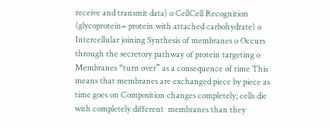receive and transmit data) o CellCell Recognition (glycoprotein= protein with attached carbohydrate) o Intercellular joining Synthesis of membranes o Occurs through the secretory pathway of protein targeting o Membranes “turn over” as a consequence of time This means that membranes are exchanged piece by piece as time goes on Composition changes completely; cells die with completely different  membranes than they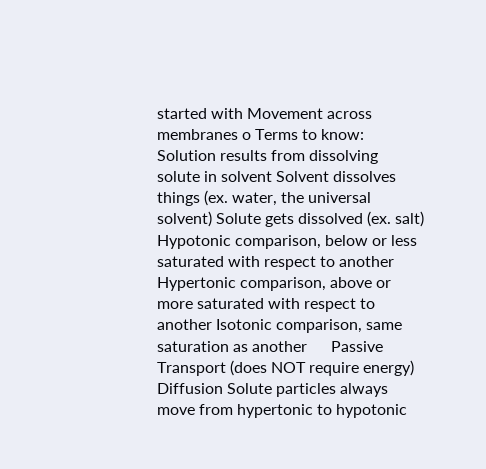started with Movement across membranes o Terms to know: Solution results from dissolving solute in solvent Solvent dissolves things (ex. water, the universal solvent) Solute gets dissolved (ex. salt) Hypotonic comparison, below or less saturated with respect to another Hypertonic comparison, above or more saturated with respect to another Isotonic comparison, same saturation as another      Passive Transport (does NOT require energy)     Diffusion Solute particles always move from hypertonic to hypotonic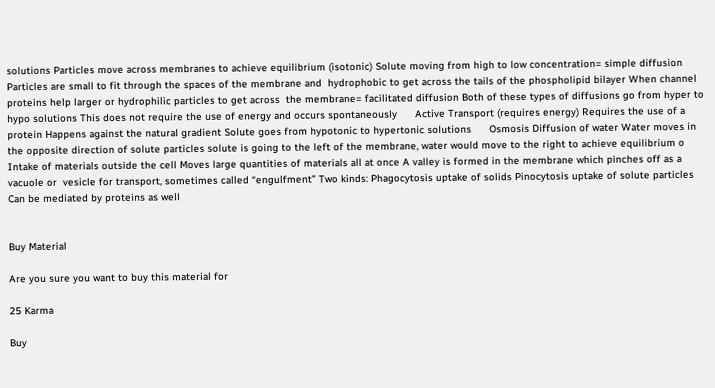solutions Particles move across membranes to achieve equilibrium (isotonic) Solute moving from high to low concentration= simple diffusion Particles are small to fit through the spaces of the membrane and  hydrophobic to get across the tails of the phospholipid bilayer When channel proteins help larger or hydrophilic particles to get across  the membrane= facilitated diffusion Both of these types of diffusions go from hyper to hypo solutions This does not require the use of energy and occurs spontaneously      Active Transport (requires energy) Requires the use of a protein Happens against the natural gradient Solute goes from hypotonic to hypertonic solutions      Osmosis Diffusion of water Water moves in the opposite direction of solute particles solute is going to the left of the membrane, water would move to the right to achieve equilibrium o Intake of materials outside the cell Moves large quantities of materials all at once A valley is formed in the membrane which pinches off as a vacuole or  vesicle for transport, sometimes called “engulfment” Two kinds: Phagocytosis uptake of solids Pinocytosis uptake of solute particles Can be mediated by proteins as well


Buy Material

Are you sure you want to buy this material for

25 Karma

Buy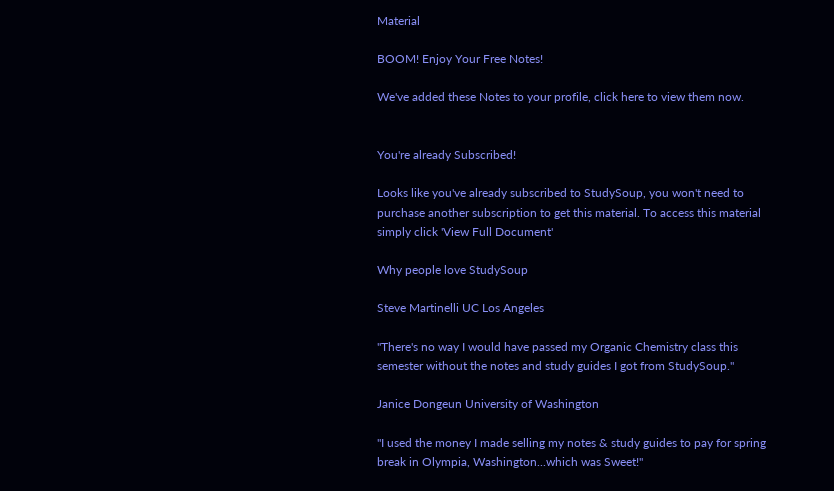Material

BOOM! Enjoy Your Free Notes!

We've added these Notes to your profile, click here to view them now.


You're already Subscribed!

Looks like you've already subscribed to StudySoup, you won't need to purchase another subscription to get this material. To access this material simply click 'View Full Document'

Why people love StudySoup

Steve Martinelli UC Los Angeles

"There's no way I would have passed my Organic Chemistry class this semester without the notes and study guides I got from StudySoup."

Janice Dongeun University of Washington

"I used the money I made selling my notes & study guides to pay for spring break in Olympia, Washington...which was Sweet!"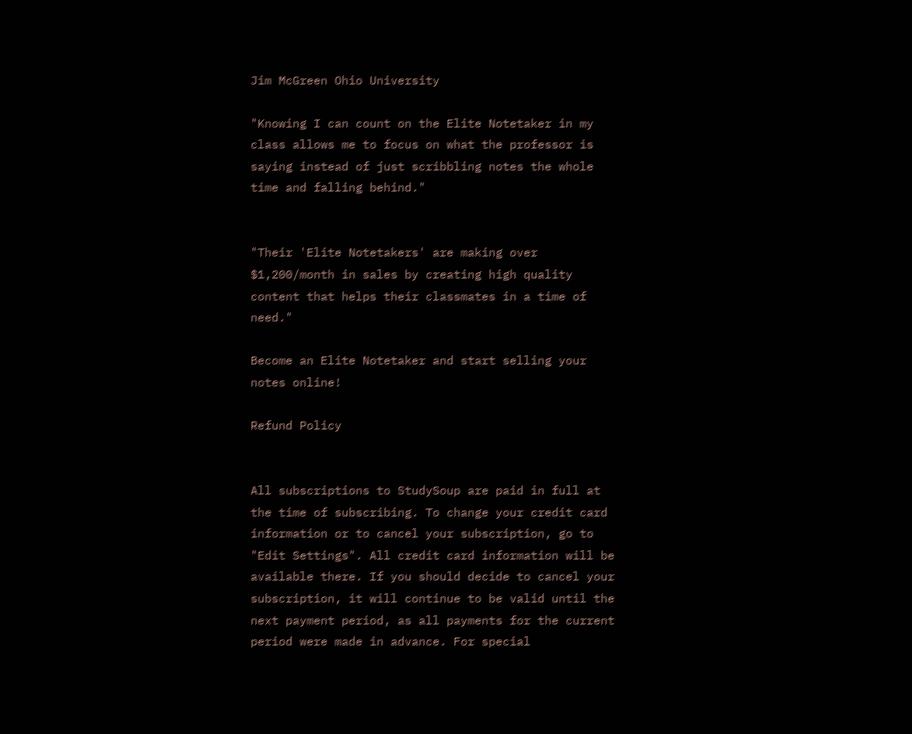Jim McGreen Ohio University

"Knowing I can count on the Elite Notetaker in my class allows me to focus on what the professor is saying instead of just scribbling notes the whole time and falling behind."


"Their 'Elite Notetakers' are making over $1,200/month in sales by creating high quality content that helps their classmates in a time of need."

Become an Elite Notetaker and start selling your notes online!

Refund Policy


All subscriptions to StudySoup are paid in full at the time of subscribing. To change your credit card information or to cancel your subscription, go to "Edit Settings". All credit card information will be available there. If you should decide to cancel your subscription, it will continue to be valid until the next payment period, as all payments for the current period were made in advance. For special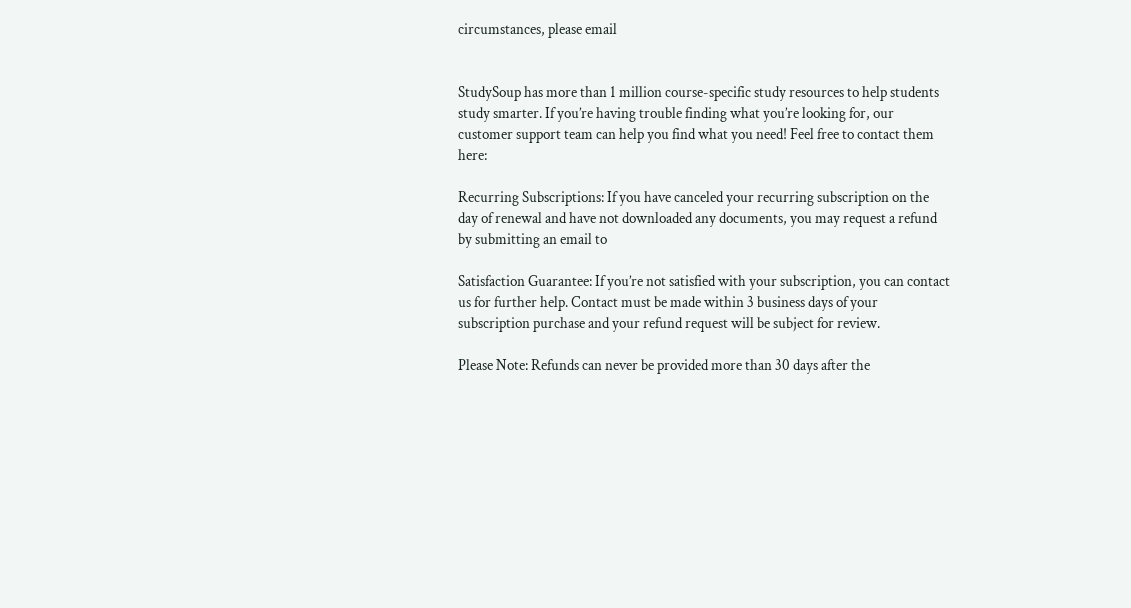circumstances, please email


StudySoup has more than 1 million course-specific study resources to help students study smarter. If you’re having trouble finding what you’re looking for, our customer support team can help you find what you need! Feel free to contact them here:

Recurring Subscriptions: If you have canceled your recurring subscription on the day of renewal and have not downloaded any documents, you may request a refund by submitting an email to

Satisfaction Guarantee: If you’re not satisfied with your subscription, you can contact us for further help. Contact must be made within 3 business days of your subscription purchase and your refund request will be subject for review.

Please Note: Refunds can never be provided more than 30 days after the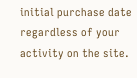initial purchase date regardless of your activity on the site.